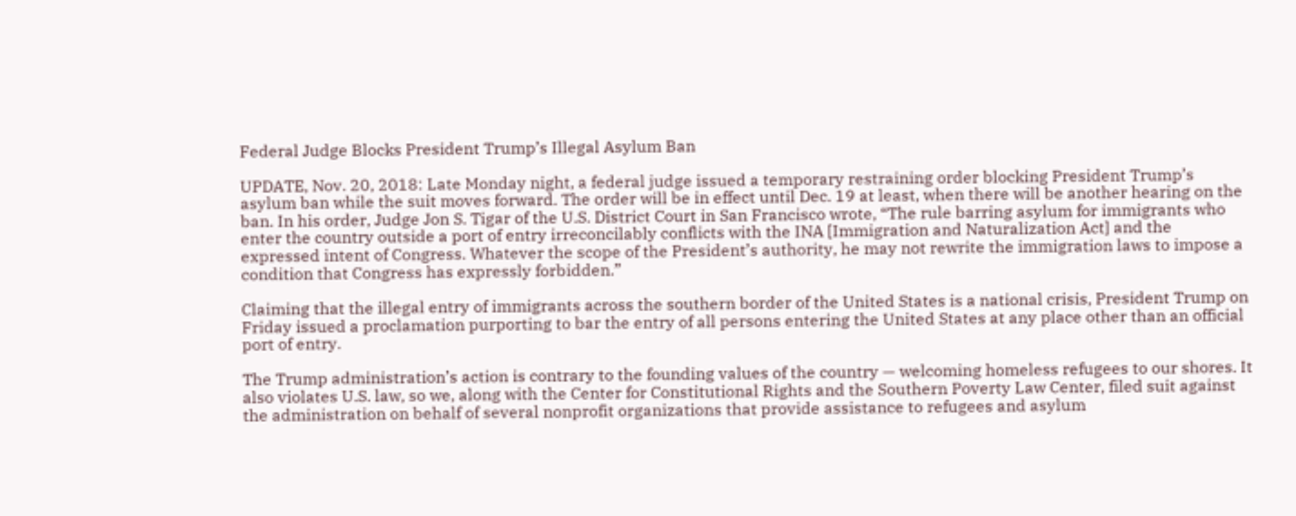Federal Judge Blocks President Trump’s Illegal Asylum Ban

UPDATE, Nov. 20, 2018: Late Monday night, a federal judge issued a temporary restraining order blocking President Trump’s asylum ban while the suit moves forward. The order will be in effect until Dec. 19 at least, when there will be another hearing on the ban. In his order, Judge Jon S. Tigar of the U.S. District Court in San Francisco wrote, “The rule barring asylum for immigrants who enter the country outside a port of entry irreconcilably conflicts with the INA [Immigration and Naturalization Act] and the expressed intent of Congress. Whatever the scope of the President’s authority, he may not rewrite the immigration laws to impose a condition that Congress has expressly forbidden.”

Claiming that the illegal entry of immigrants across the southern border of the United States is a national crisis, President Trump on Friday issued a proclamation purporting to bar the entry of all persons entering the United States at any place other than an official port of entry.

The Trump administration’s action is contrary to the founding values of the country — welcoming homeless refugees to our shores. It also violates U.S. law, so we, along with the Center for Constitutional Rights and the Southern Poverty Law Center, filed suit against the administration on behalf of several nonprofit organizations that provide assistance to refugees and asylum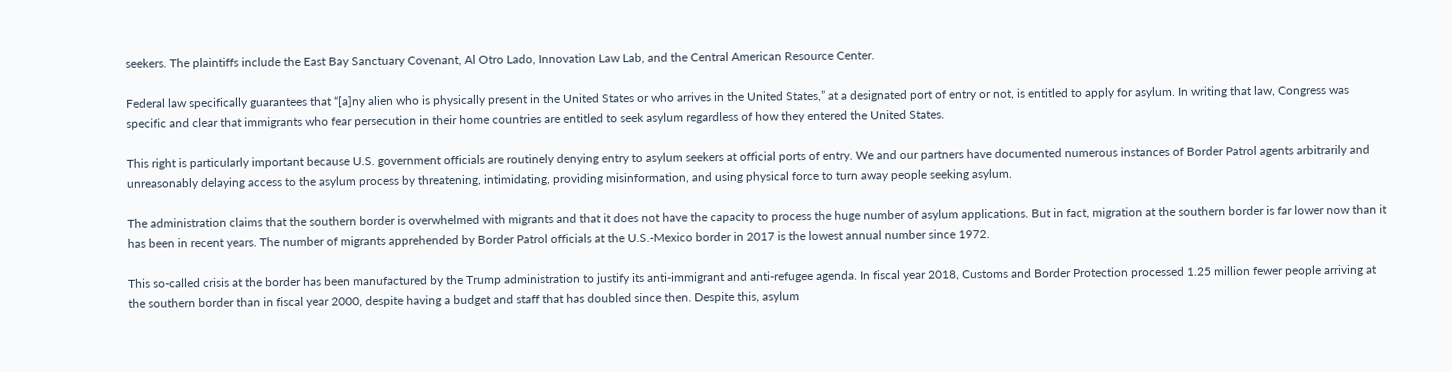seekers. The plaintiffs include the East Bay Sanctuary Covenant, Al Otro Lado, Innovation Law Lab, and the Central American Resource Center.

Federal law specifically guarantees that “[a]ny alien who is physically present in the United States or who arrives in the United States,” at a designated port of entry or not, is entitled to apply for asylum. In writing that law, Congress was specific and clear that immigrants who fear persecution in their home countries are entitled to seek asylum regardless of how they entered the United States.

This right is particularly important because U.S. government officials are routinely denying entry to asylum seekers at official ports of entry. We and our partners have documented numerous instances of Border Patrol agents arbitrarily and unreasonably delaying access to the asylum process by threatening, intimidating, providing misinformation, and using physical force to turn away people seeking asylum.

The administration claims that the southern border is overwhelmed with migrants and that it does not have the capacity to process the huge number of asylum applications. But in fact, migration at the southern border is far lower now than it has been in recent years. The number of migrants apprehended by Border Patrol officials at the U.S.-Mexico border in 2017 is the lowest annual number since 1972.

This so-called crisis at the border has been manufactured by the Trump administration to justify its anti-immigrant and anti-refugee agenda. In fiscal year 2018, Customs and Border Protection processed 1.25 million fewer people arriving at the southern border than in fiscal year 2000, despite having a budget and staff that has doubled since then. Despite this, asylum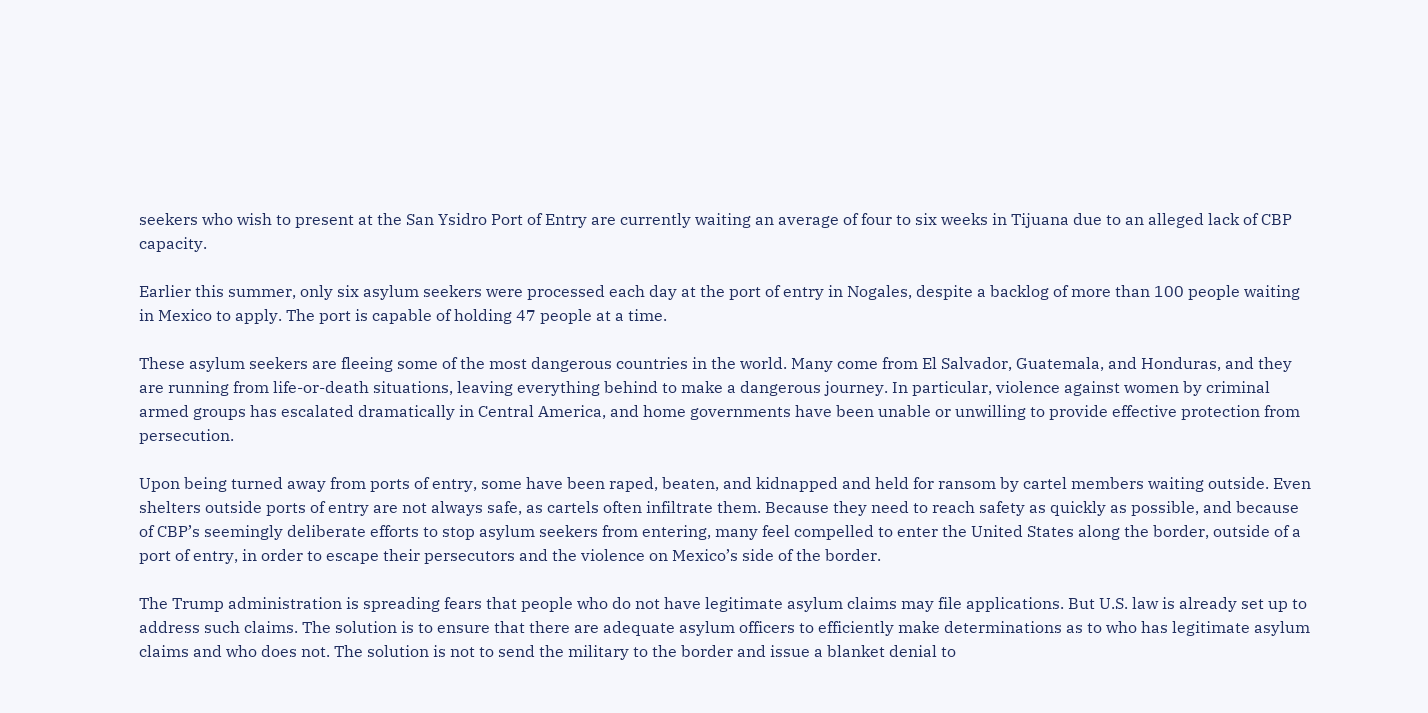seekers who wish to present at the San Ysidro Port of Entry are currently waiting an average of four to six weeks in Tijuana due to an alleged lack of CBP capacity.

Earlier this summer, only six asylum seekers were processed each day at the port of entry in Nogales, despite a backlog of more than 100 people waiting in Mexico to apply. The port is capable of holding 47 people at a time.

These asylum seekers are fleeing some of the most dangerous countries in the world. Many come from El Salvador, Guatemala, and Honduras, and they are running from life-or-death situations, leaving everything behind to make a dangerous journey. In particular, violence against women by criminal armed groups has escalated dramatically in Central America, and home governments have been unable or unwilling to provide effective protection from persecution.

Upon being turned away from ports of entry, some have been raped, beaten, and kidnapped and held for ransom by cartel members waiting outside. Even shelters outside ports of entry are not always safe, as cartels often infiltrate them. Because they need to reach safety as quickly as possible, and because of CBP’s seemingly deliberate efforts to stop asylum seekers from entering, many feel compelled to enter the United States along the border, outside of a port of entry, in order to escape their persecutors and the violence on Mexico’s side of the border.

The Trump administration is spreading fears that people who do not have legitimate asylum claims may file applications. But U.S. law is already set up to address such claims. The solution is to ensure that there are adequate asylum officers to efficiently make determinations as to who has legitimate asylum claims and who does not. The solution is not to send the military to the border and issue a blanket denial to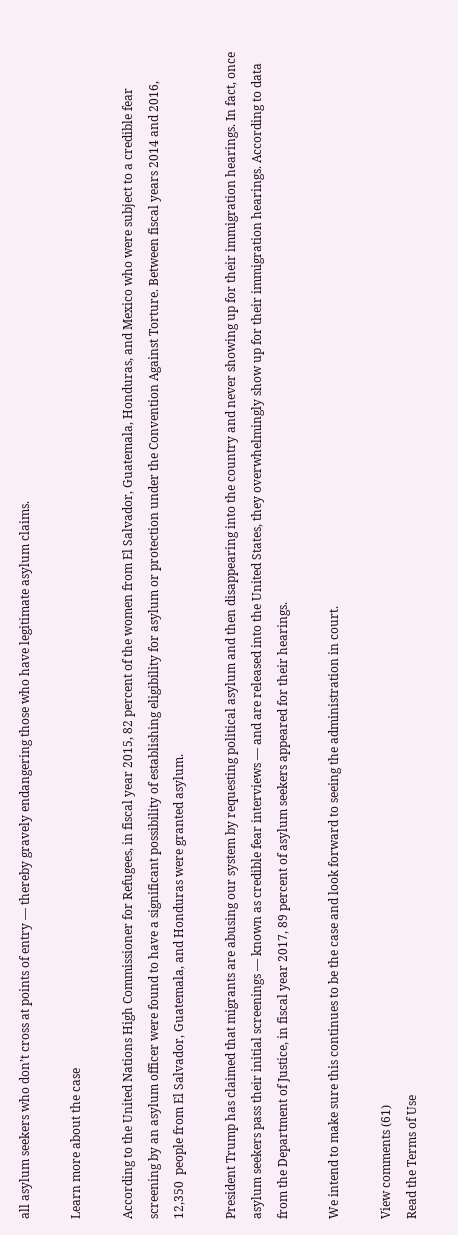all asylum seekers who don’t cross at points of entry — thereby gravely endangering those who have legitimate asylum claims.

Learn more about the case

According to the United Nations High Commissioner for Refugees, in fiscal year 2015, 82 percent of the women from El Salvador, Guatemala, Honduras, and Mexico who were subject to a credible fear screening by an asylum officer were found to have a significant possibility of establishing eligibility for asylum or protection under the Convention Against Torture. Between fiscal years 2014 and 2016, 12,350  people from El Salvador, Guatemala, and Honduras were granted asylum.

President Trump has claimed that migrants are abusing our system by requesting political asylum and then disappearing into the country and never showing up for their immigration hearings. In fact, once asylum seekers pass their initial screenings — known as credible fear interviews — and are released into the United States, they overwhelmingly show up for their immigration hearings. According to data from the Department of Justice, in fiscal year 2017, 89 percent of asylum seekers appeared for their hearings.

We intend to make sure this continues to be the case and look forward to seeing the administration in court.

View comments (61)
Read the Terms of Use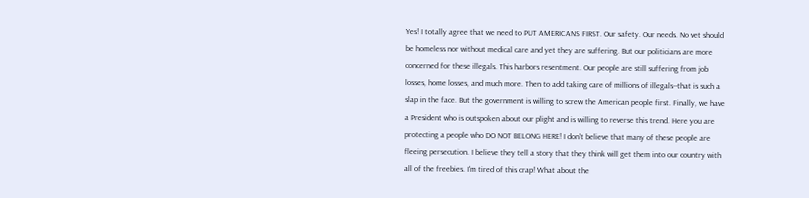Yes! I totally agree that we need to PUT AMERICANS FIRST. Our safety. Our needs. No vet should be homeless nor without medical care and yet they are suffering. But our politicians are more concerned for these illegals. This harbors resentment. Our people are still suffering from job losses, home losses, and much more. Then to add taking care of millions of illegals--that is such a slap in the face. But the government is willing to screw the American people first. Finally, we have a President who is outspoken about our plight and is willing to reverse this trend. Here you are protecting a people who DO NOT BELONG HERE! I don't believe that many of these people are fleeing persecution. I believe they tell a story that they think will get them into our country with all of the freebies. I'm tired of this crap! What about the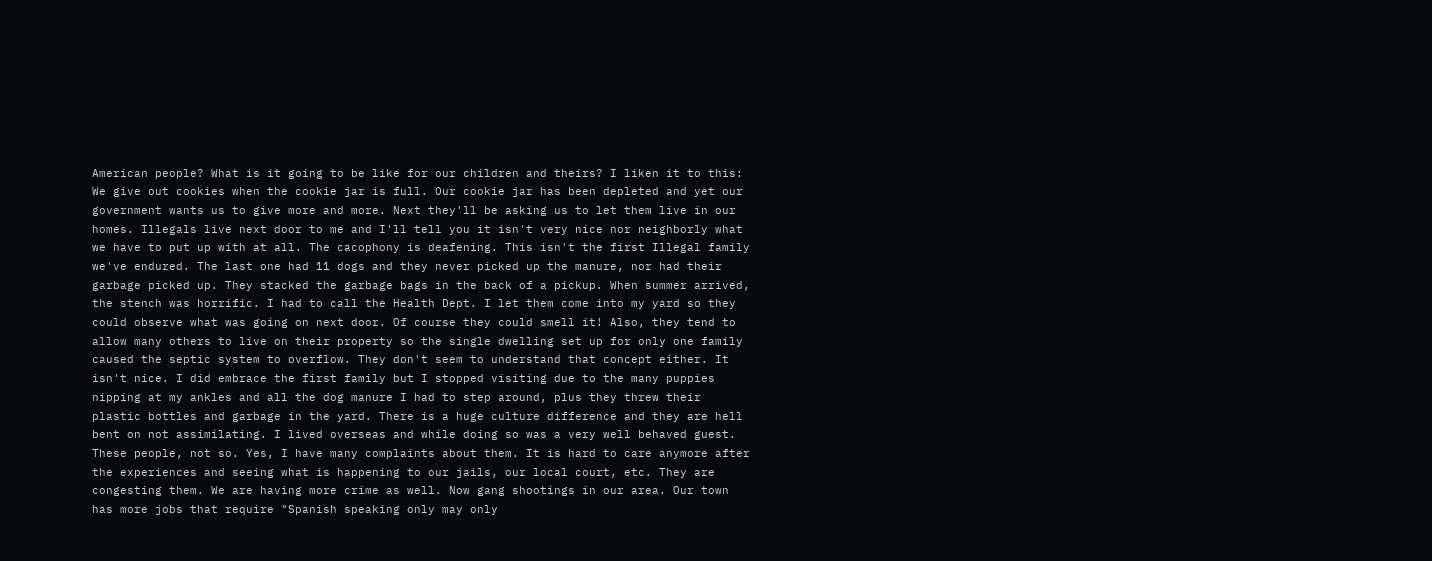American people? What is it going to be like for our children and theirs? I liken it to this: We give out cookies when the cookie jar is full. Our cookie jar has been depleted and yet our government wants us to give more and more. Next they'll be asking us to let them live in our homes. Illegals live next door to me and I'll tell you it isn't very nice nor neighborly what we have to put up with at all. The cacophony is deafening. This isn't the first Illegal family we've endured. The last one had 11 dogs and they never picked up the manure, nor had their garbage picked up. They stacked the garbage bags in the back of a pickup. When summer arrived, the stench was horrific. I had to call the Health Dept. I let them come into my yard so they could observe what was going on next door. Of course they could smell it! Also, they tend to allow many others to live on their property so the single dwelling set up for only one family caused the septic system to overflow. They don't seem to understand that concept either. It isn't nice. I did embrace the first family but I stopped visiting due to the many puppies nipping at my ankles and all the dog manure I had to step around, plus they threw their plastic bottles and garbage in the yard. There is a huge culture difference and they are hell bent on not assimilating. I lived overseas and while doing so was a very well behaved guest. These people, not so. Yes, I have many complaints about them. It is hard to care anymore after the experiences and seeing what is happening to our jails, our local court, etc. They are congesting them. We are having more crime as well. Now gang shootings in our area. Our town has more jobs that require "Spanish speaking only may only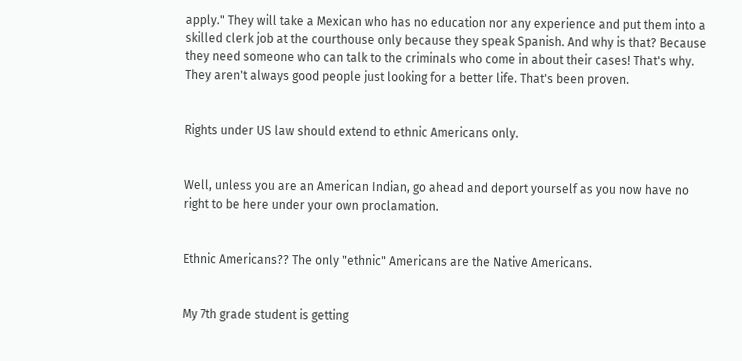apply." They will take a Mexican who has no education nor any experience and put them into a skilled clerk job at the courthouse only because they speak Spanish. And why is that? Because they need someone who can talk to the criminals who come in about their cases! That's why. They aren't always good people just looking for a better life. That's been proven.


Rights under US law should extend to ethnic Americans only.


Well, unless you are an American Indian, go ahead and deport yourself as you now have no right to be here under your own proclamation.


Ethnic Americans?? The only "ethnic" Americans are the Native Americans.


My 7th grade student is getting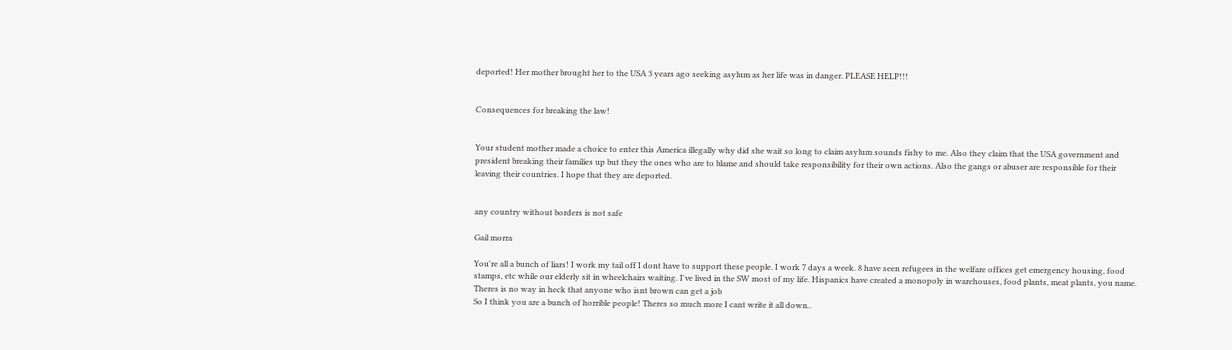deported! Her mother brought her to the USA 3 years ago seeking asylum as her life was in danger. PLEASE HELP!!!


Consequences for breaking the law!


Your student mother made a choice to enter this America illegally why did she wait so long to claim asylum sounds fishy to me. Also they claim that the USA government and president breaking their families up but they the ones who are to blame and should take responsibility for their own actions. Also the gangs or abuser are responsible for their leaving their countries. I hope that they are deported.


any country without borders is not safe

Gail morra

You're all a bunch of liars! I work my tail off I dont have to support these people. I work 7 days a week. 8 have seen refugees in the welfare offices get emergency housing, food stamps, etc while our elderly sit in wheelchairs waiting. I've lived in the SW most of my life. Hispanics have created a monopoly in warehouses, food plants, meat plants, you name. Theres is no way in heck that anyone who isnt brown can get a job
So I think you are a bunch of horrible people! Theres so much more I cant write it all down..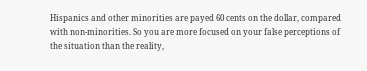Hispanics and other minorities are payed 60 cents on the dollar, compared with non-minorities. So you are more focused on your false perceptions of the situation than the reality,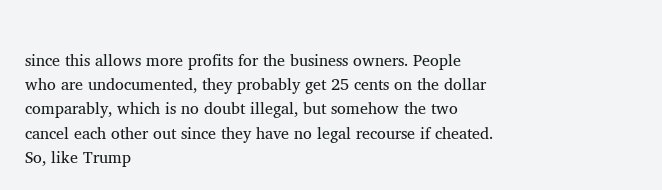since this allows more profits for the business owners. People who are undocumented, they probably get 25 cents on the dollar comparably, which is no doubt illegal, but somehow the two cancel each other out since they have no legal recourse if cheated. So, like Trump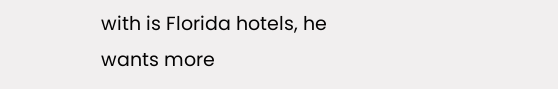with is Florida hotels, he wants more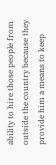ability to hire those people from outside the country because they provide him a means to keep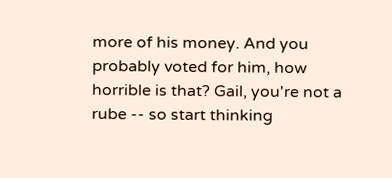more of his money. And you probably voted for him, how horrible is that? Gail, you're not a rube -- so start thinking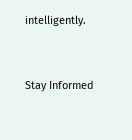intelligently.


Stay Informed